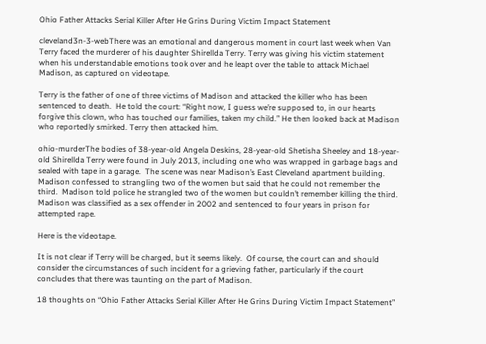Ohio Father Attacks Serial Killer After He Grins During Victim Impact Statement

cleveland3n-3-webThere was an emotional and dangerous moment in court last week when Van Terry faced the murderer of his daughter Shirellda Terry. Terry was giving his victim statement when his understandable emotions took over and he leapt over the table to attack Michael Madison, as captured on videotape.

Terry is the father of one of three victims of Madison and attacked the killer who has been sentenced to death.  He told the court: “Right now, I guess we’re supposed to, in our hearts forgive this clown, who has touched our families, taken my child.” He then looked back at Madison who reportedly smirked. Terry then attacked him.

ohio-murderThe bodies of 38-year-old Angela Deskins, 28-year-old Shetisha Sheeley and 18-year-old Shirellda Terry were found in July 2013, including one who was wrapped in garbage bags and sealed with tape in a garage.  The scene was near Madison’s East Cleveland apartment building. Madison confessed to strangling two of the women but said that he could not remember the third.  Madison told police he strangled two of the women but couldn’t remember killing the third. Madison was classified as a sex offender in 2002 and sentenced to four years in prison for attempted rape.

Here is the videotape.

It is not clear if Terry will be charged, but it seems likely.  Of course, the court can and should consider the circumstances of such incident for a grieving father, particularly if the court concludes that there was taunting on the part of Madison.

18 thoughts on “Ohio Father Attacks Serial Killer After He Grins During Victim Impact Statement”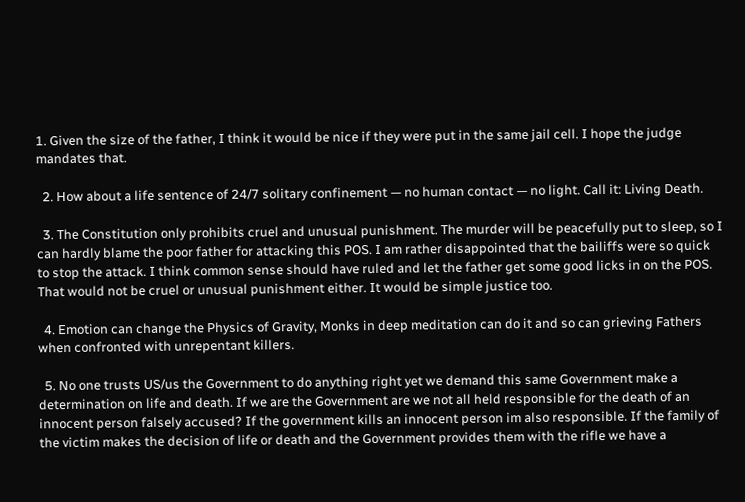1. Given the size of the father, I think it would be nice if they were put in the same jail cell. I hope the judge mandates that.

  2. How about a life sentence of 24/7 solitary confinement — no human contact — no light. Call it: Living Death.

  3. The Constitution only prohibits cruel and unusual punishment. The murder will be peacefully put to sleep, so I can hardly blame the poor father for attacking this POS. I am rather disappointed that the bailiffs were so quick to stop the attack. I think common sense should have ruled and let the father get some good licks in on the POS. That would not be cruel or unusual punishment either. It would be simple justice too.

  4. Emotion can change the Physics of Gravity, Monks in deep meditation can do it and so can grieving Fathers when confronted with unrepentant killers.

  5. No one trusts US/us the Government to do anything right yet we demand this same Government make a determination on life and death. If we are the Government are we not all held responsible for the death of an innocent person falsely accused? If the government kills an innocent person im also responsible. If the family of the victim makes the decision of life or death and the Government provides them with the rifle we have a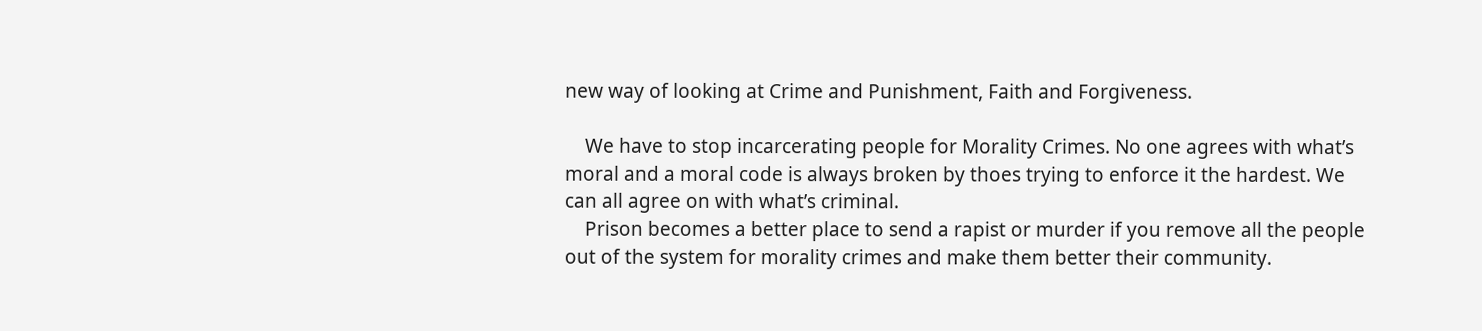new way of looking at Crime and Punishment, Faith and Forgiveness.

    We have to stop incarcerating people for Morality Crimes. No one agrees with what’s moral and a moral code is always broken by thoes trying to enforce it the hardest. We can all agree on with what’s criminal.
    Prison becomes a better place to send a rapist or murder if you remove all the people out of the system for morality crimes and make them better their community.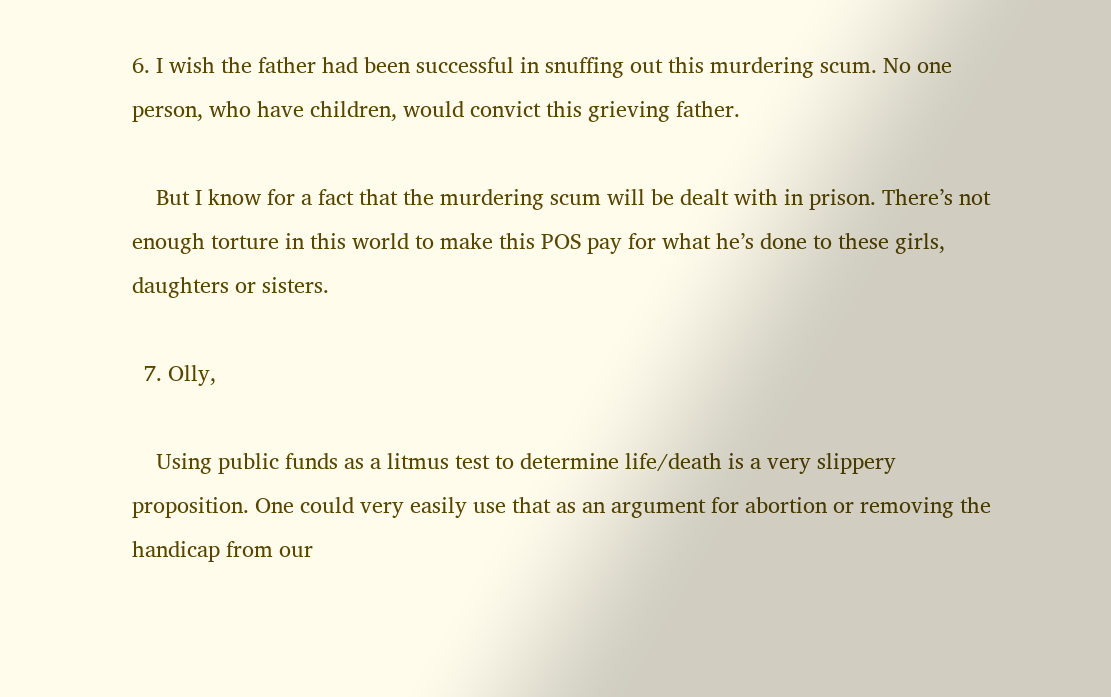6. I wish the father had been successful in snuffing out this murdering scum. No one person, who have children, would convict this grieving father.

    But I know for a fact that the murdering scum will be dealt with in prison. There’s not enough torture in this world to make this POS pay for what he’s done to these girls, daughters or sisters.

  7. Olly,

    Using public funds as a litmus test to determine life/death is a very slippery proposition. One could very easily use that as an argument for abortion or removing the handicap from our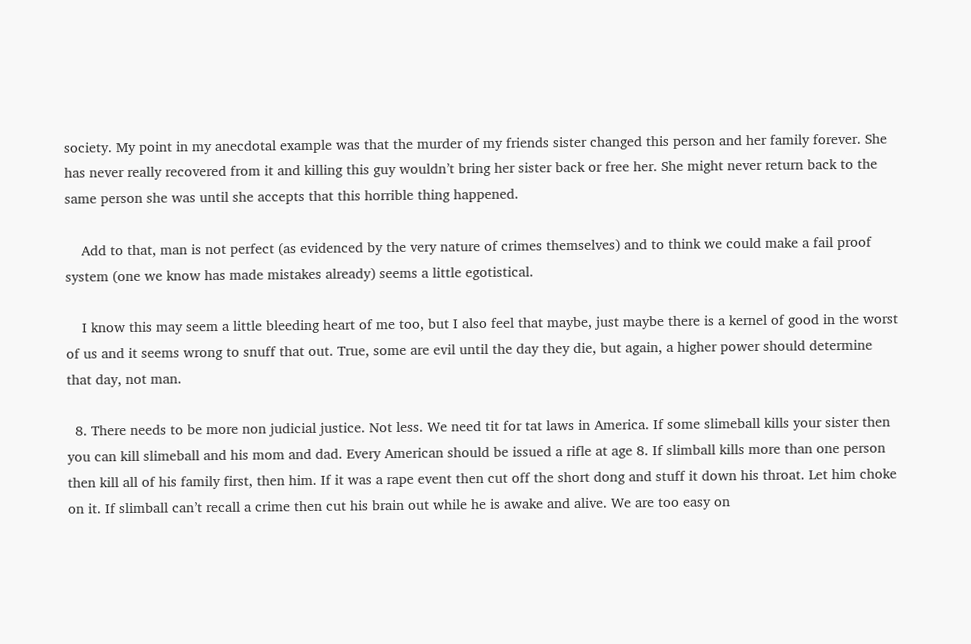society. My point in my anecdotal example was that the murder of my friends sister changed this person and her family forever. She has never really recovered from it and killing this guy wouldn’t bring her sister back or free her. She might never return back to the same person she was until she accepts that this horrible thing happened.

    Add to that, man is not perfect (as evidenced by the very nature of crimes themselves) and to think we could make a fail proof system (one we know has made mistakes already) seems a little egotistical.

    I know this may seem a little bleeding heart of me too, but I also feel that maybe, just maybe there is a kernel of good in the worst of us and it seems wrong to snuff that out. True, some are evil until the day they die, but again, a higher power should determine that day, not man.

  8. There needs to be more non judicial justice. Not less. We need tit for tat laws in America. If some slimeball kills your sister then you can kill slimeball and his mom and dad. Every American should be issued a rifle at age 8. If slimball kills more than one person then kill all of his family first, then him. If it was a rape event then cut off the short dong and stuff it down his throat. Let him choke on it. If slimball can’t recall a crime then cut his brain out while he is awake and alive. We are too easy on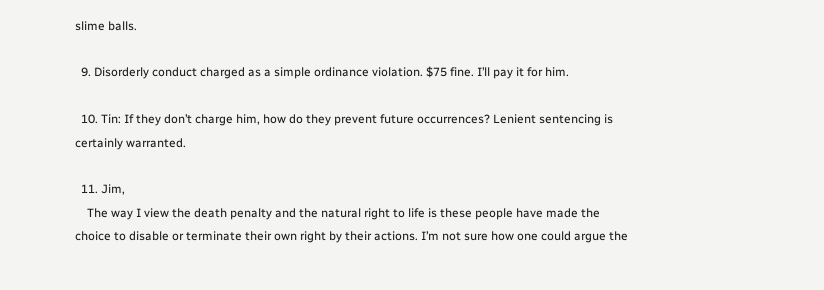slime balls.

  9. Disorderly conduct charged as a simple ordinance violation. $75 fine. I’ll pay it for him.

  10. Tin: If they don’t charge him, how do they prevent future occurrences? Lenient sentencing is certainly warranted.

  11. Jim,
    The way I view the death penalty and the natural right to life is these people have made the choice to disable or terminate their own right by their actions. I’m not sure how one could argue the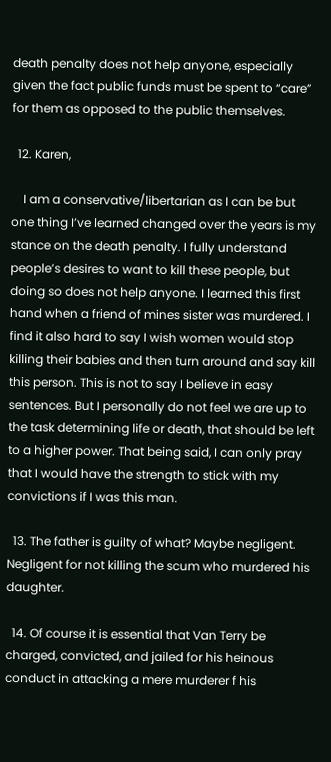death penalty does not help anyone, especially given the fact public funds must be spent to “care” for them as opposed to the public themselves.

  12. Karen,

    I am a conservative/libertarian as I can be but one thing I’ve learned changed over the years is my stance on the death penalty. I fully understand people’s desires to want to kill these people, but doing so does not help anyone. I learned this first hand when a friend of mines sister was murdered. I find it also hard to say I wish women would stop killing their babies and then turn around and say kill this person. This is not to say I believe in easy sentences. But I personally do not feel we are up to the task determining life or death, that should be left to a higher power. That being said, I can only pray that I would have the strength to stick with my convictions if I was this man.

  13. The father is guilty of what? Maybe negligent. Negligent for not killing the scum who murdered his daughter.

  14. Of course it is essential that Van Terry be charged, convicted, and jailed for his heinous conduct in attacking a mere murderer f his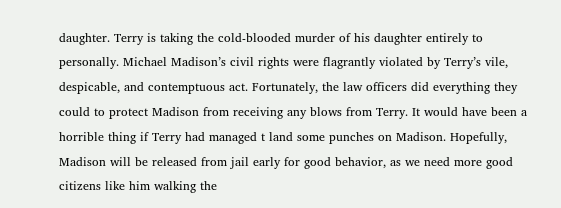daughter. Terry is taking the cold-blooded murder of his daughter entirely to personally. Michael Madison’s civil rights were flagrantly violated by Terry’s vile, despicable, and contemptuous act. Fortunately, the law officers did everything they could to protect Madison from receiving any blows from Terry. It would have been a horrible thing if Terry had managed t land some punches on Madison. Hopefully, Madison will be released from jail early for good behavior, as we need more good citizens like him walking the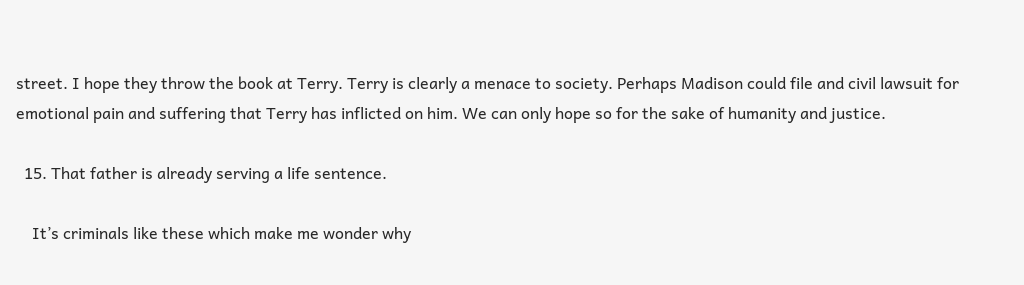street. I hope they throw the book at Terry. Terry is clearly a menace to society. Perhaps Madison could file and civil lawsuit for emotional pain and suffering that Terry has inflicted on him. We can only hope so for the sake of humanity and justice.

  15. That father is already serving a life sentence.

    It’s criminals like these which make me wonder why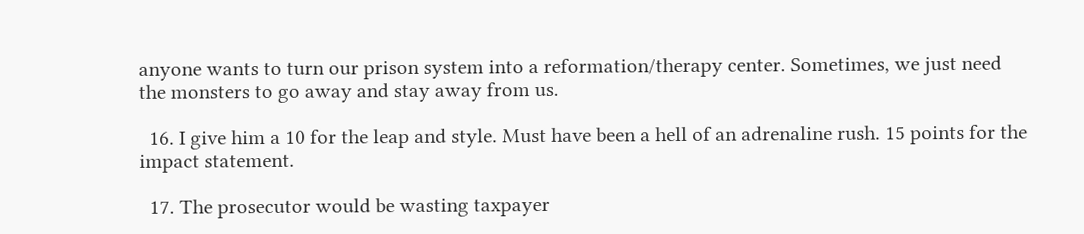anyone wants to turn our prison system into a reformation/therapy center. Sometimes, we just need the monsters to go away and stay away from us.

  16. I give him a 10 for the leap and style. Must have been a hell of an adrenaline rush. 15 points for the impact statement.

  17. The prosecutor would be wasting taxpayer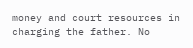money and court resources in charging the father. No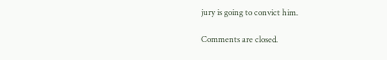jury is going to convict him.

Comments are closed.